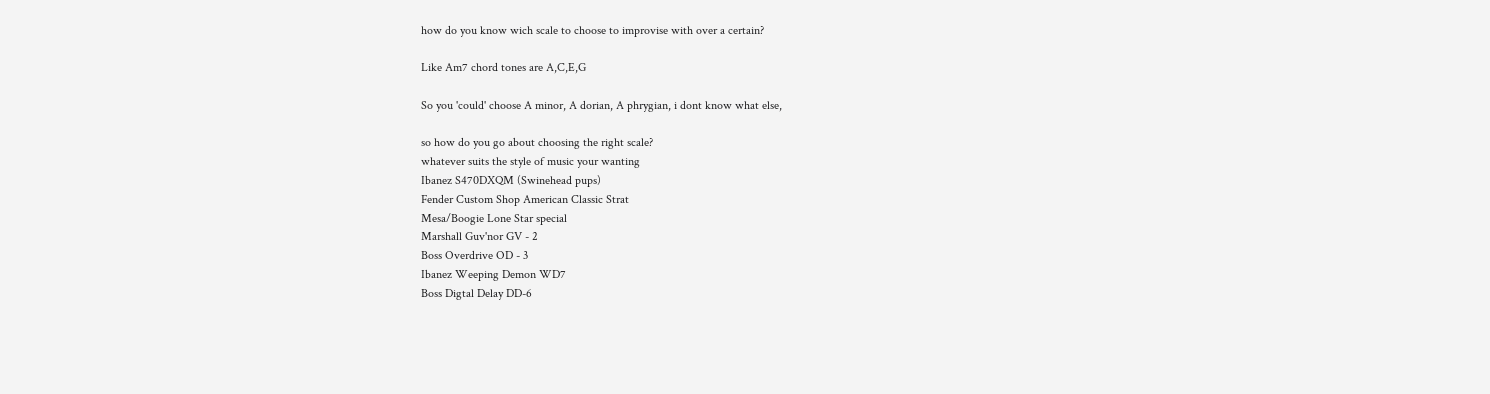how do you know wich scale to choose to improvise with over a certain?

Like Am7 chord tones are A,C,E,G

So you 'could' choose A minor, A dorian, A phrygian, i dont know what else,

so how do you go about choosing the right scale?
whatever suits the style of music your wanting
Ibanez S470DXQM (Swinehead pups)
Fender Custom Shop American Classic Strat
Mesa/Boogie Lone Star special
Marshall Guv'nor GV - 2
Boss Overdrive OD - 3
Ibanez Weeping Demon WD7
Boss Digtal Delay DD-6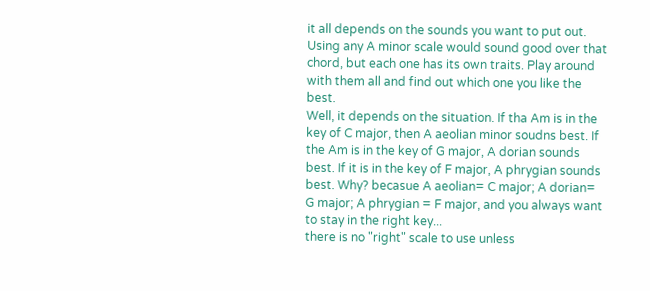it all depends on the sounds you want to put out.
Using any A minor scale would sound good over that chord, but each one has its own traits. Play around with them all and find out which one you like the best.
Well, it depends on the situation. If tha Am is in the key of C major, then A aeolian minor soudns best. If the Am is in the key of G major, A dorian sounds best. If it is in the key of F major, A phrygian sounds best. Why? becasue A aeolian= C major; A dorian= G major; A phrygian = F major, and you always want to stay in the right key...
there is no "right" scale to use unless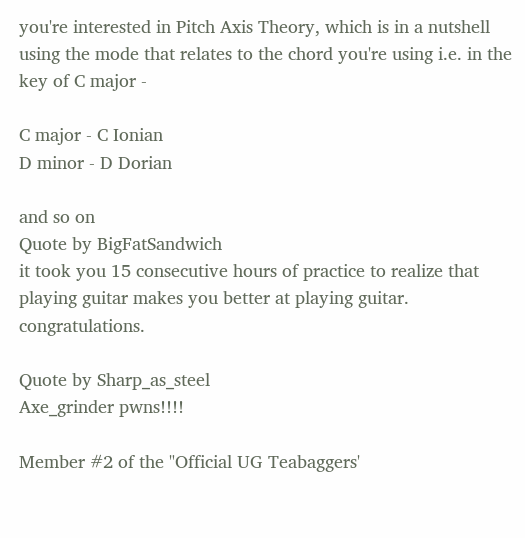you're interested in Pitch Axis Theory, which is in a nutshell using the mode that relates to the chord you're using i.e. in the key of C major -

C major - C Ionian
D minor - D Dorian

and so on
Quote by BigFatSandwich
it took you 15 consecutive hours of practice to realize that playing guitar makes you better at playing guitar. congratulations.

Quote by Sharp_as_steel
Axe_grinder pwns!!!!

Member #2 of the "Official UG Teabaggers'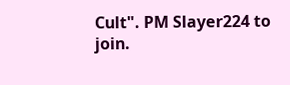Cult". PM Slayer224 to join.